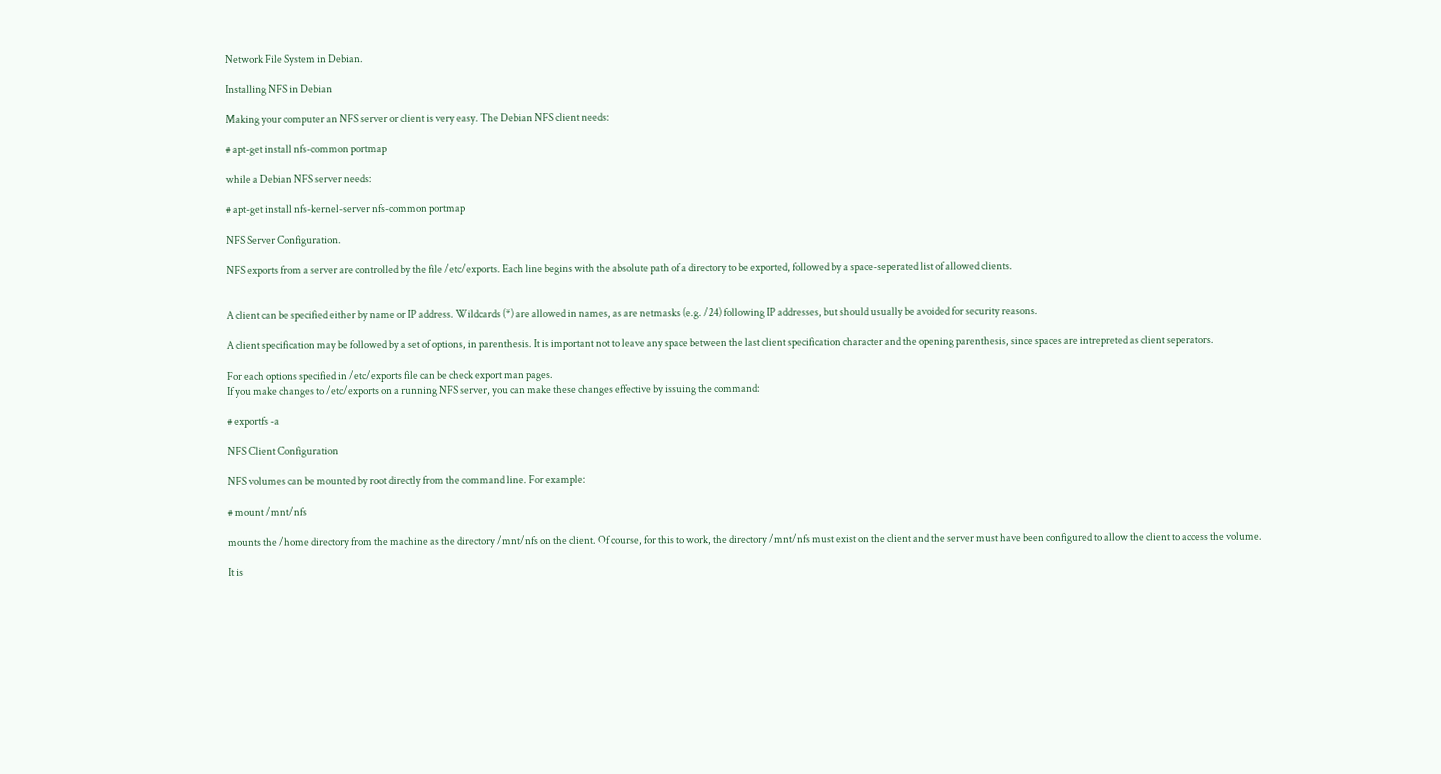Network File System in Debian.

Installing NFS in Debian

Making your computer an NFS server or client is very easy. The Debian NFS client needs:

# apt-get install nfs-common portmap

while a Debian NFS server needs:

# apt-get install nfs-kernel-server nfs-common portmap

NFS Server Configuration.

NFS exports from a server are controlled by the file /etc/exports. Each line begins with the absolute path of a directory to be exported, followed by a space-seperated list of allowed clients.


A client can be specified either by name or IP address. Wildcards (*) are allowed in names, as are netmasks (e.g. /24) following IP addresses, but should usually be avoided for security reasons.

A client specification may be followed by a set of options, in parenthesis. It is important not to leave any space between the last client specification character and the opening parenthesis, since spaces are intrepreted as client seperators.

For each options specified in /etc/exports file can be check export man pages.
If you make changes to /etc/exports on a running NFS server, you can make these changes effective by issuing the command:

# exportfs -a

NFS Client Configuration

NFS volumes can be mounted by root directly from the command line. For example:

# mount /mnt/nfs

mounts the /home directory from the machine as the directory /mnt/nfs on the client. Of course, for this to work, the directory /mnt/nfs must exist on the client and the server must have been configured to allow the client to access the volume.

It is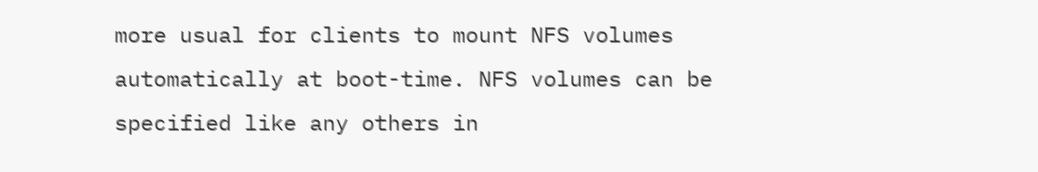more usual for clients to mount NFS volumes automatically at boot-time. NFS volumes can be specified like any others in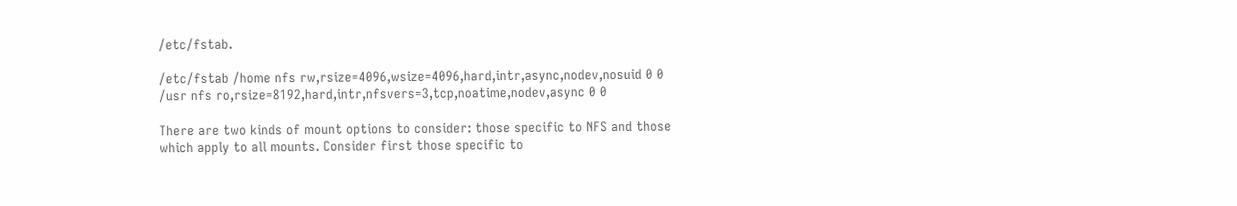/etc/fstab.

/etc/fstab /home nfs rw,rsize=4096,wsize=4096,hard,intr,async,nodev,nosuid 0 0 /usr nfs ro,rsize=8192,hard,intr,nfsvers=3,tcp,noatime,nodev,async 0 0

There are two kinds of mount options to consider: those specific to NFS and those which apply to all mounts. Consider first those specific to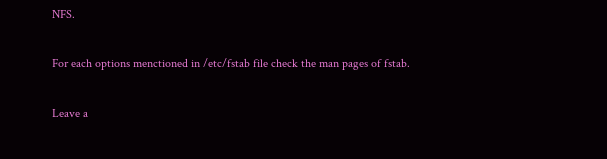NFS.

For each options menctioned in /etc/fstab file check the man pages of fstab.

Leave a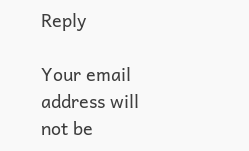Reply

Your email address will not be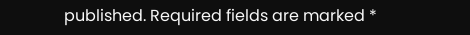published. Required fields are marked *